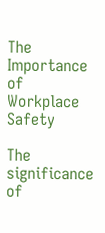The Importance of Workplace Safety

The significance of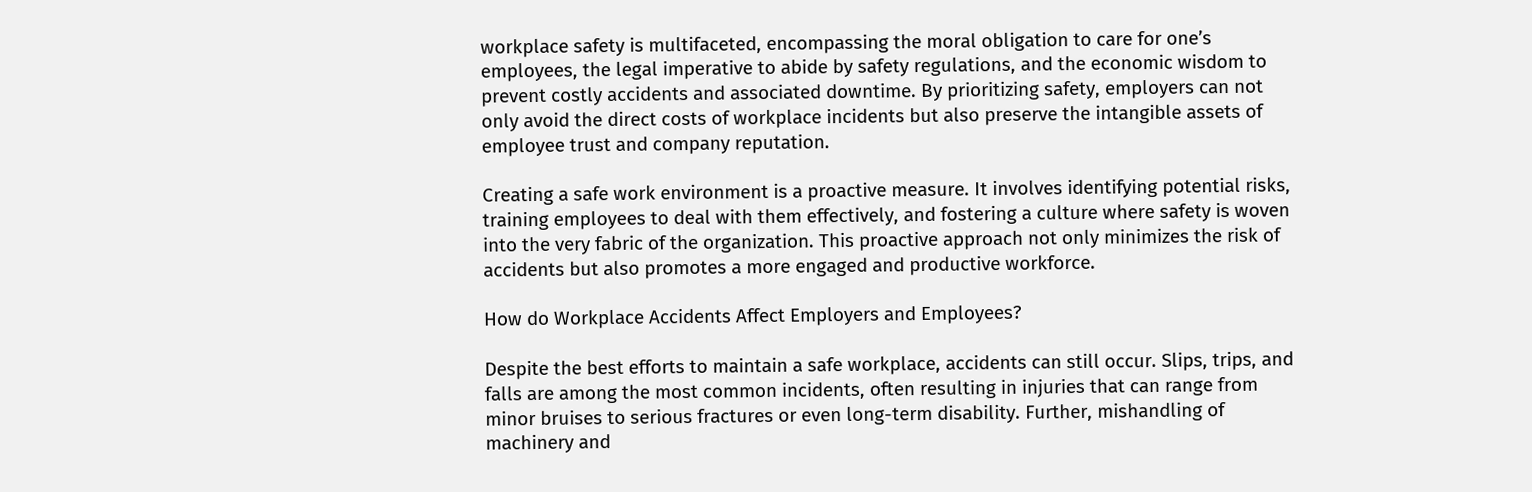workplace safety is multifaceted, encompassing the moral obligation to care for one’s employees, the legal imperative to abide by safety regulations, and the economic wisdom to prevent costly accidents and associated downtime. By prioritizing safety, employers can not only avoid the direct costs of workplace incidents but also preserve the intangible assets of employee trust and company reputation.

Creating a safe work environment is a proactive measure. It involves identifying potential risks, training employees to deal with them effectively, and fostering a culture where safety is woven into the very fabric of the organization. This proactive approach not only minimizes the risk of accidents but also promotes a more engaged and productive workforce.

How do Workplace Accidents Affect Employers and Employees?

Despite the best efforts to maintain a safe workplace, accidents can still occur. Slips, trips, and falls are among the most common incidents, often resulting in injuries that can range from minor bruises to serious fractures or even long-term disability. Further, mishandling of machinery and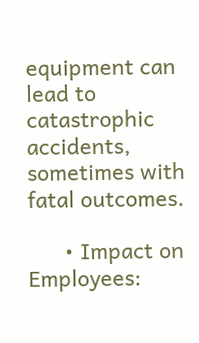equipment can lead to catastrophic accidents, sometimes with fatal outcomes.

      • Impact on Employees: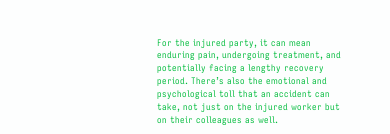For the injured party, it can mean enduring pain, undergoing treatment, and potentially facing a lengthy recovery period. There’s also the emotional and psychological toll that an accident can take, not just on the injured worker but on their colleagues as well.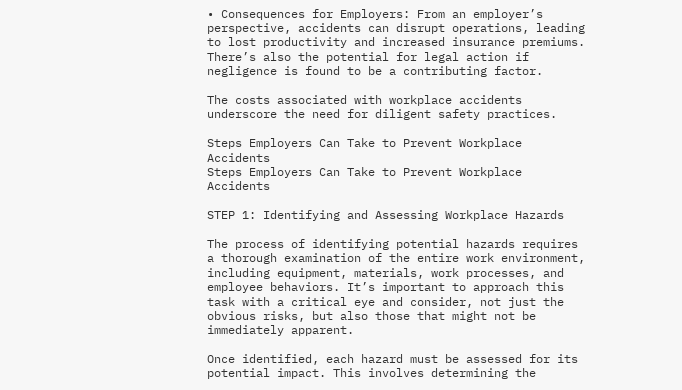• Consequences for Employers: From an employer’s perspective, accidents can disrupt operations, leading to lost productivity and increased insurance premiums. There’s also the potential for legal action if negligence is found to be a contributing factor.

The costs associated with workplace accidents underscore the need for diligent safety practices.

Steps Employers Can Take to Prevent Workplace Accidents
Steps Employers Can Take to Prevent Workplace Accidents

STEP 1: Identifying and Assessing Workplace Hazards

The process of identifying potential hazards requires a thorough examination of the entire work environment, including equipment, materials, work processes, and employee behaviors. It’s important to approach this task with a critical eye and consider, not just the obvious risks, but also those that might not be immediately apparent.

Once identified, each hazard must be assessed for its potential impact. This involves determining the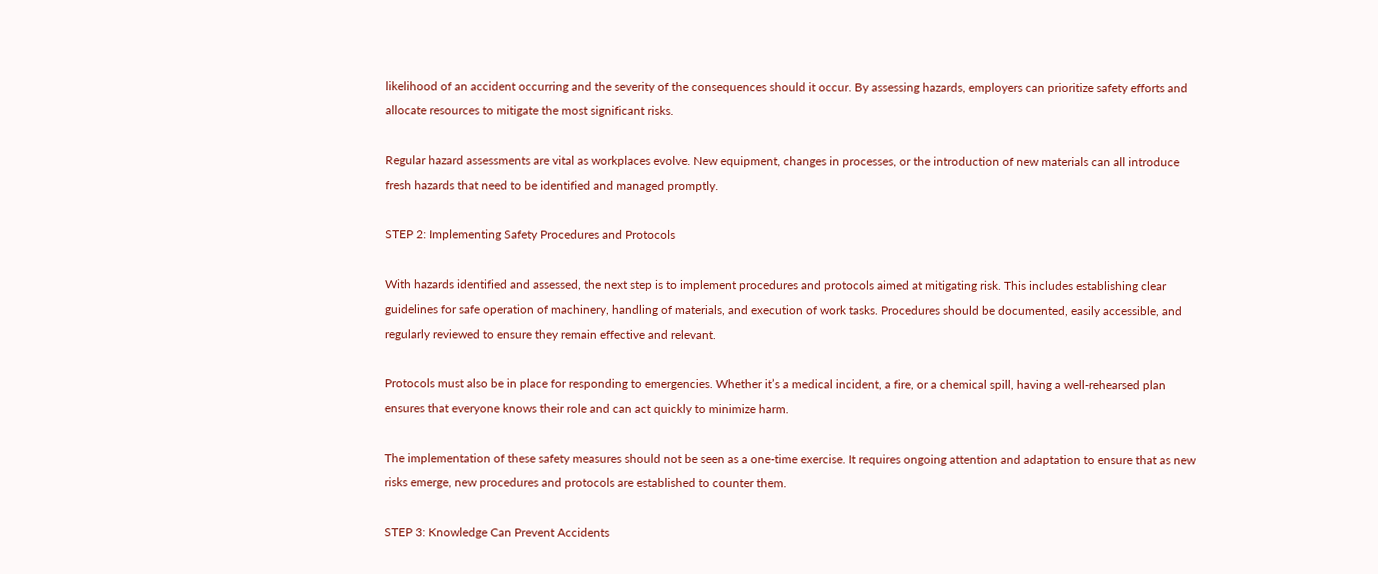likelihood of an accident occurring and the severity of the consequences should it occur. By assessing hazards, employers can prioritize safety efforts and allocate resources to mitigate the most significant risks.

Regular hazard assessments are vital as workplaces evolve. New equipment, changes in processes, or the introduction of new materials can all introduce fresh hazards that need to be identified and managed promptly.

STEP 2: Implementing Safety Procedures and Protocols

With hazards identified and assessed, the next step is to implement procedures and protocols aimed at mitigating risk. This includes establishing clear guidelines for safe operation of machinery, handling of materials, and execution of work tasks. Procedures should be documented, easily accessible, and regularly reviewed to ensure they remain effective and relevant.

Protocols must also be in place for responding to emergencies. Whether it’s a medical incident, a fire, or a chemical spill, having a well-rehearsed plan ensures that everyone knows their role and can act quickly to minimize harm.

The implementation of these safety measures should not be seen as a one-time exercise. It requires ongoing attention and adaptation to ensure that as new risks emerge, new procedures and protocols are established to counter them.

STEP 3: Knowledge Can Prevent Accidents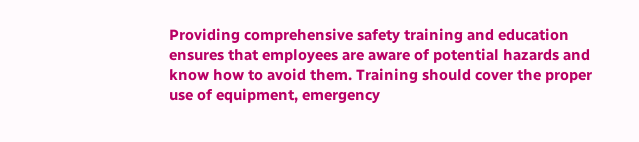Providing comprehensive safety training and education ensures that employees are aware of potential hazards and know how to avoid them. Training should cover the proper use of equipment, emergency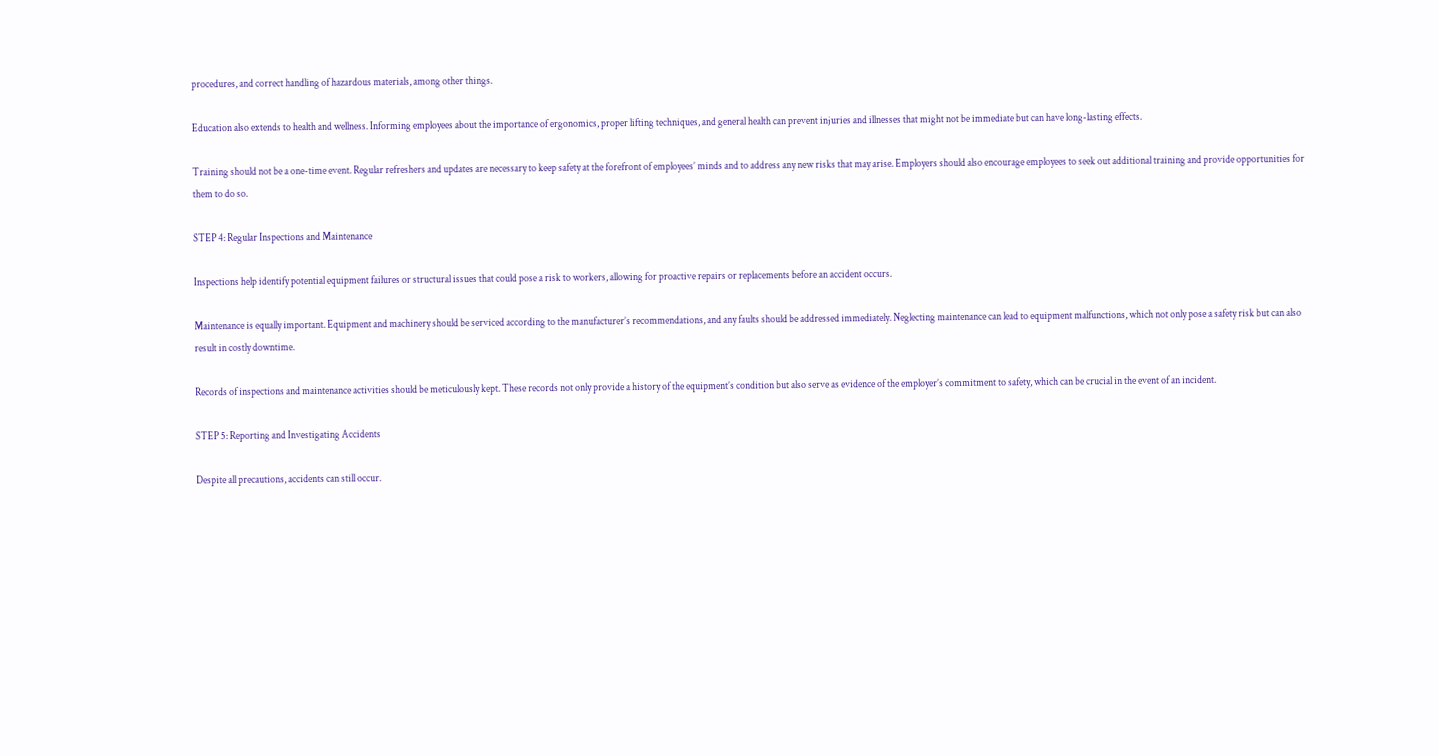procedures, and correct handling of hazardous materials, among other things.

Education also extends to health and wellness. Informing employees about the importance of ergonomics, proper lifting techniques, and general health can prevent injuries and illnesses that might not be immediate but can have long-lasting effects.

Training should not be a one-time event. Regular refreshers and updates are necessary to keep safety at the forefront of employees’ minds and to address any new risks that may arise. Employers should also encourage employees to seek out additional training and provide opportunities for them to do so.

STEP 4: Regular Inspections and Maintenance

Inspections help identify potential equipment failures or structural issues that could pose a risk to workers, allowing for proactive repairs or replacements before an accident occurs.

Maintenance is equally important. Equipment and machinery should be serviced according to the manufacturer’s recommendations, and any faults should be addressed immediately. Neglecting maintenance can lead to equipment malfunctions, which not only pose a safety risk but can also result in costly downtime.

Records of inspections and maintenance activities should be meticulously kept. These records not only provide a history of the equipment’s condition but also serve as evidence of the employer’s commitment to safety, which can be crucial in the event of an incident.

STEP 5: Reporting and Investigating Accidents

Despite all precautions, accidents can still occur.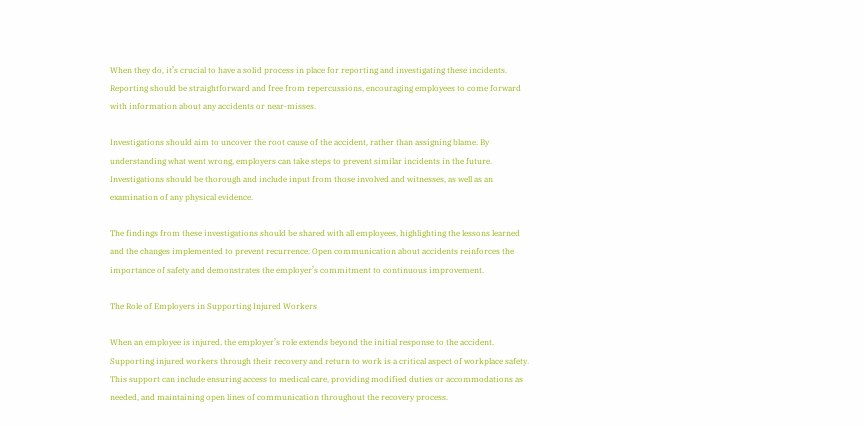When they do, it’s crucial to have a solid process in place for reporting and investigating these incidents. Reporting should be straightforward and free from repercussions, encouraging employees to come forward with information about any accidents or near-misses.

Investigations should aim to uncover the root cause of the accident, rather than assigning blame. By understanding what went wrong, employers can take steps to prevent similar incidents in the future. Investigations should be thorough and include input from those involved and witnesses, as well as an examination of any physical evidence.

The findings from these investigations should be shared with all employees, highlighting the lessons learned and the changes implemented to prevent recurrence. Open communication about accidents reinforces the importance of safety and demonstrates the employer’s commitment to continuous improvement.

The Role of Employers in Supporting Injured Workers

When an employee is injured, the employer’s role extends beyond the initial response to the accident. Supporting injured workers through their recovery and return to work is a critical aspect of workplace safety. This support can include ensuring access to medical care, providing modified duties or accommodations as needed, and maintaining open lines of communication throughout the recovery process.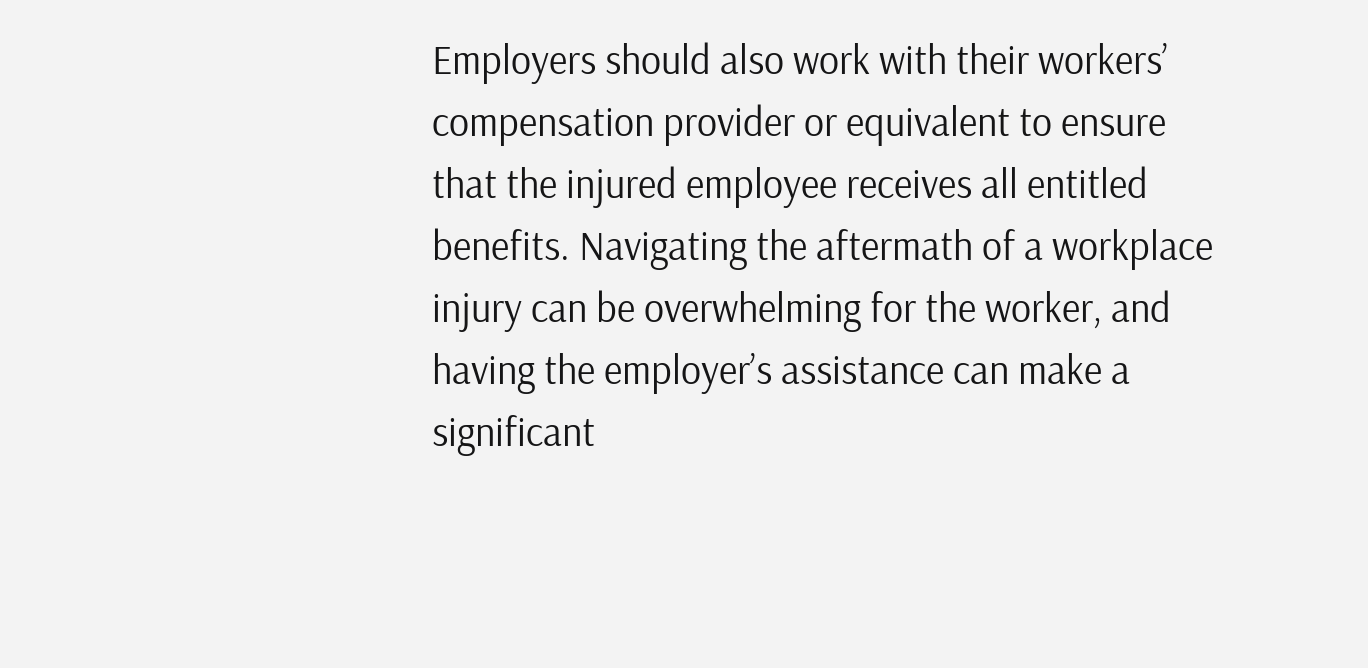Employers should also work with their workers’ compensation provider or equivalent to ensure that the injured employee receives all entitled benefits. Navigating the aftermath of a workplace injury can be overwhelming for the worker, and having the employer’s assistance can make a significant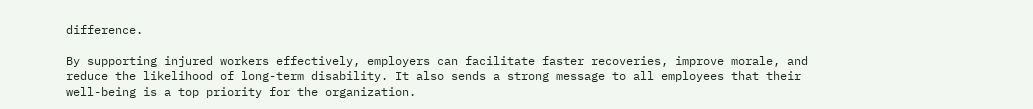difference.

By supporting injured workers effectively, employers can facilitate faster recoveries, improve morale, and reduce the likelihood of long-term disability. It also sends a strong message to all employees that their well-being is a top priority for the organization.